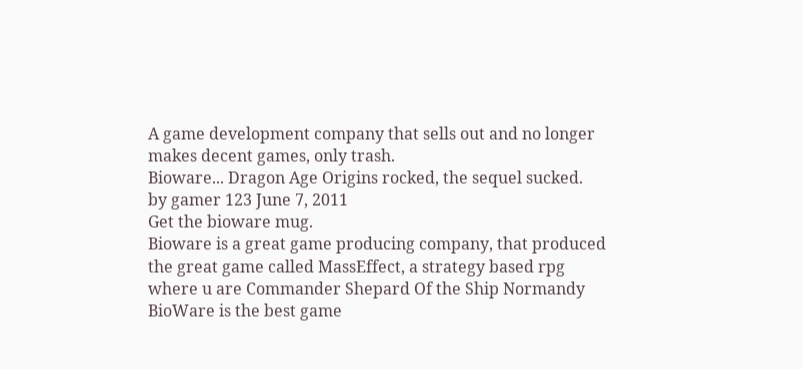A game development company that sells out and no longer makes decent games, only trash.
Bioware... Dragon Age Origins rocked, the sequel sucked.
by gamer 123 June 7, 2011
Get the bioware mug.
Bioware is a great game producing company, that produced the great game called MassEffect, a strategy based rpg where u are Commander Shepard Of the Ship Normandy
BioWare is the best game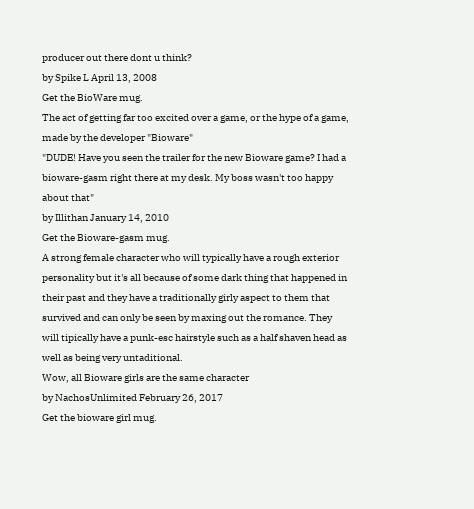producer out there dont u think?
by Spike L April 13, 2008
Get the BioWare mug.
The act of getting far too excited over a game, or the hype of a game, made by the developer "Bioware"
"DUDE! Have you seen the trailer for the new Bioware game? I had a bioware-gasm right there at my desk. My boss wasn't too happy about that"
by Illithan January 14, 2010
Get the Bioware-gasm mug.
A strong female character who will typically have a rough exterior personality but it's all because of some dark thing that happened in their past and they have a traditionally girly aspect to them that survived and can only be seen by maxing out the romance. They will tipically have a punk-esc hairstyle such as a half shaven head as well as being very untaditional.
Wow, all Bioware girls are the same character
by NachosUnlimited February 26, 2017
Get the bioware girl mug.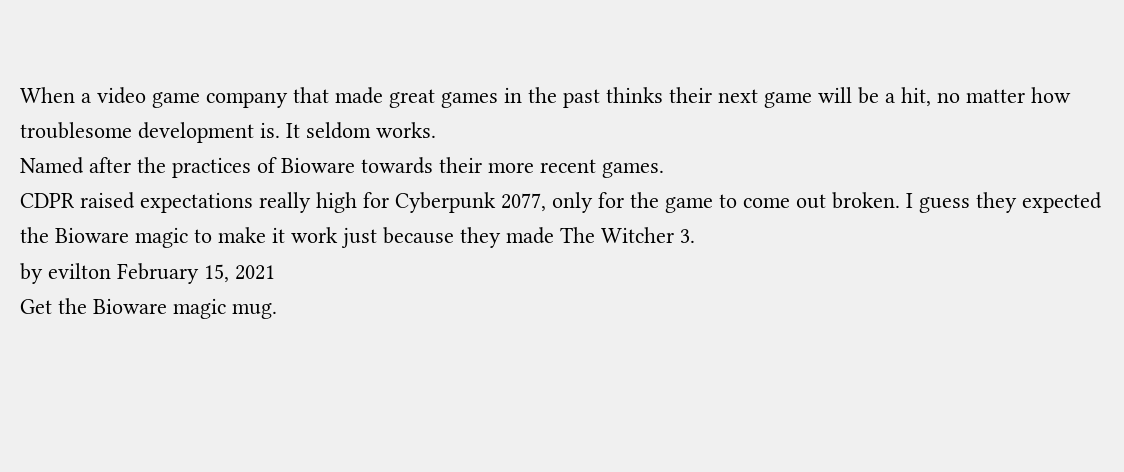When a video game company that made great games in the past thinks their next game will be a hit, no matter how troublesome development is. It seldom works.
Named after the practices of Bioware towards their more recent games.
CDPR raised expectations really high for Cyberpunk 2077, only for the game to come out broken. I guess they expected the Bioware magic to make it work just because they made The Witcher 3.
by evilton February 15, 2021
Get the Bioware magic mug.